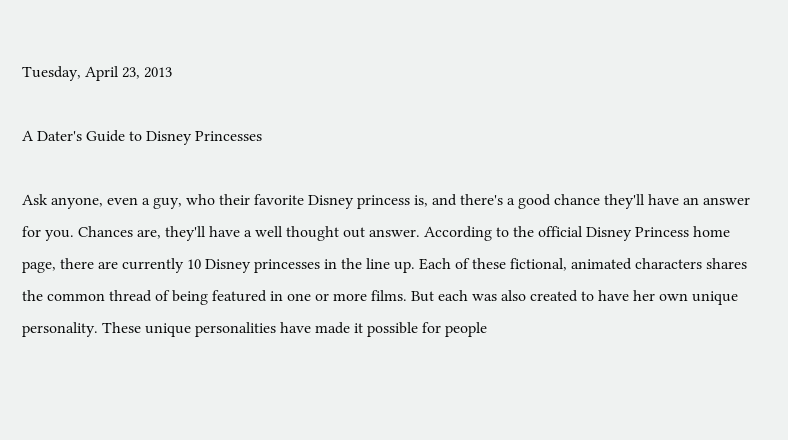Tuesday, April 23, 2013

A Dater's Guide to Disney Princesses

Ask anyone, even a guy, who their favorite Disney princess is, and there's a good chance they'll have an answer for you. Chances are, they'll have a well thought out answer. According to the official Disney Princess home page, there are currently 10 Disney princesses in the line up. Each of these fictional, animated characters shares the common thread of being featured in one or more films. But each was also created to have her own unique personality. These unique personalities have made it possible for people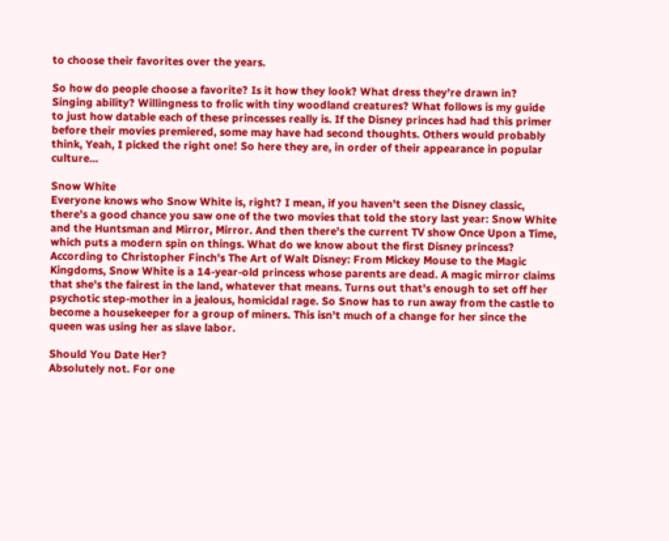to choose their favorites over the years.

So how do people choose a favorite? Is it how they look? What dress they're drawn in? Singing ability? Willingness to frolic with tiny woodland creatures? What follows is my guide to just how datable each of these princesses really is. If the Disney princes had had this primer before their movies premiered, some may have had second thoughts. Others would probably think, Yeah, I picked the right one! So here they are, in order of their appearance in popular culture...

Snow White
Everyone knows who Snow White is, right? I mean, if you haven't seen the Disney classic, there's a good chance you saw one of the two movies that told the story last year: Snow White and the Huntsman and Mirror, Mirror. And then there's the current TV show Once Upon a Time, which puts a modern spin on things. What do we know about the first Disney princess? According to Christopher Finch's The Art of Walt Disney: From Mickey Mouse to the Magic Kingdoms, Snow White is a 14-year-old princess whose parents are dead. A magic mirror claims that she's the fairest in the land, whatever that means. Turns out that's enough to set off her psychotic step-mother in a jealous, homicidal rage. So Snow has to run away from the castle to become a housekeeper for a group of miners. This isn't much of a change for her since the queen was using her as slave labor.

Should You Date Her?
Absolutely not. For one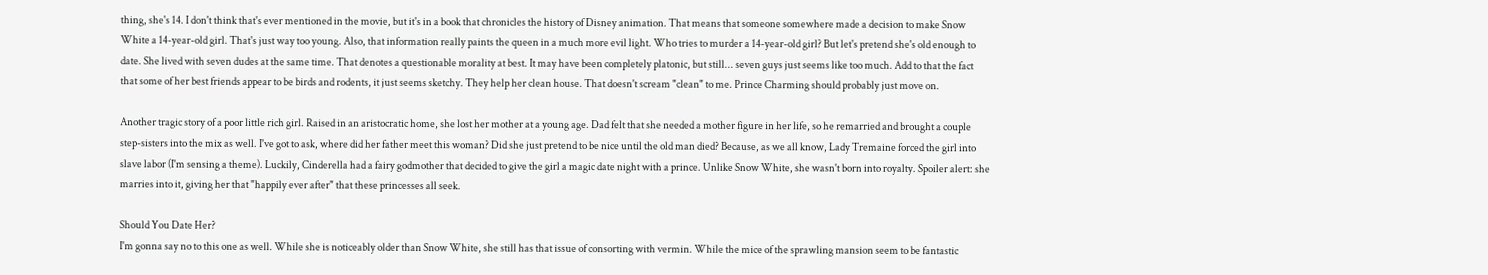thing, she's 14. I don't think that's ever mentioned in the movie, but it's in a book that chronicles the history of Disney animation. That means that someone somewhere made a decision to make Snow White a 14-year-old girl. That's just way too young. Also, that information really paints the queen in a much more evil light. Who tries to murder a 14-year-old girl? But let's pretend she's old enough to date. She lived with seven dudes at the same time. That denotes a questionable morality at best. It may have been completely platonic, but still... seven guys just seems like too much. Add to that the fact that some of her best friends appear to be birds and rodents, it just seems sketchy. They help her clean house. That doesn't scream "clean" to me. Prince Charming should probably just move on.

Another tragic story of a poor little rich girl. Raised in an aristocratic home, she lost her mother at a young age. Dad felt that she needed a mother figure in her life, so he remarried and brought a couple step-sisters into the mix as well. I've got to ask, where did her father meet this woman? Did she just pretend to be nice until the old man died? Because, as we all know, Lady Tremaine forced the girl into slave labor (I'm sensing a theme). Luckily, Cinderella had a fairy godmother that decided to give the girl a magic date night with a prince. Unlike Snow White, she wasn't born into royalty. Spoiler alert: she marries into it, giving her that "happily ever after" that these princesses all seek.

Should You Date Her?
I'm gonna say no to this one as well. While she is noticeably older than Snow White, she still has that issue of consorting with vermin. While the mice of the sprawling mansion seem to be fantastic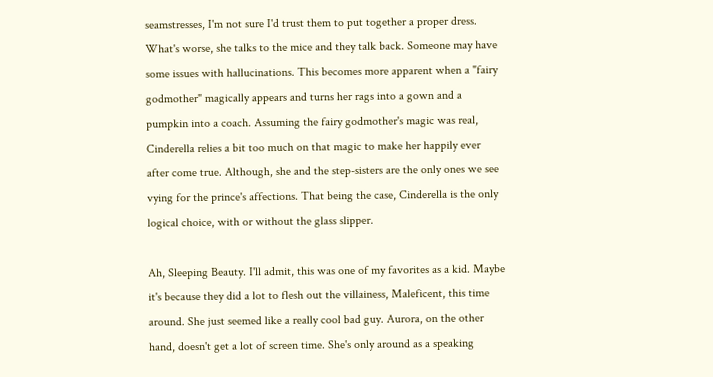seamstresses, I'm not sure I'd trust them to put together a proper dress. What's worse, she talks to the mice and they talk back. Someone may have some issues with hallucinations. This becomes more apparent when a "fairy godmother" magically appears and turns her rags into a gown and a pumpkin into a coach. Assuming the fairy godmother's magic was real, Cinderella relies a bit too much on that magic to make her happily ever after come true. Although, she and the step-sisters are the only ones we see vying for the prince's affections. That being the case, Cinderella is the only logical choice, with or without the glass slipper.

Ah, Sleeping Beauty. I'll admit, this was one of my favorites as a kid. Maybe it's because they did a lot to flesh out the villainess, Maleficent, this time around. She just seemed like a really cool bad guy. Aurora, on the other hand, doesn't get a lot of screen time. She's only around as a speaking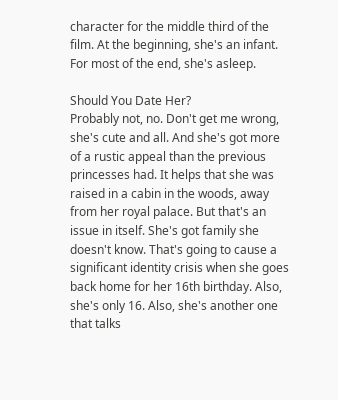character for the middle third of the film. At the beginning, she's an infant. For most of the end, she's asleep.

Should You Date Her?
Probably not, no. Don't get me wrong, she's cute and all. And she's got more of a rustic appeal than the previous princesses had. It helps that she was raised in a cabin in the woods, away from her royal palace. But that's an issue in itself. She's got family she doesn't know. That's going to cause a significant identity crisis when she goes back home for her 16th birthday. Also, she's only 16. Also, she's another one that talks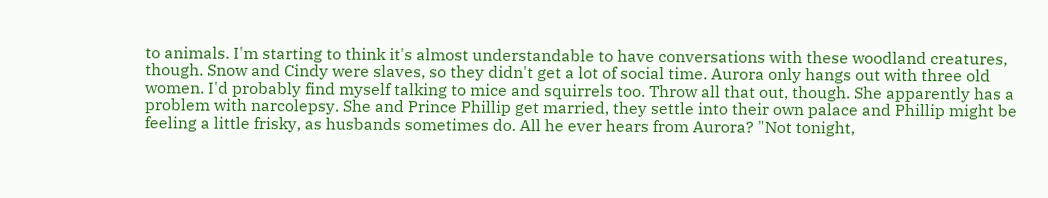to animals. I'm starting to think it's almost understandable to have conversations with these woodland creatures, though. Snow and Cindy were slaves, so they didn't get a lot of social time. Aurora only hangs out with three old women. I'd probably find myself talking to mice and squirrels too. Throw all that out, though. She apparently has a problem with narcolepsy. She and Prince Phillip get married, they settle into their own palace and Phillip might be feeling a little frisky, as husbands sometimes do. All he ever hears from Aurora? "Not tonight,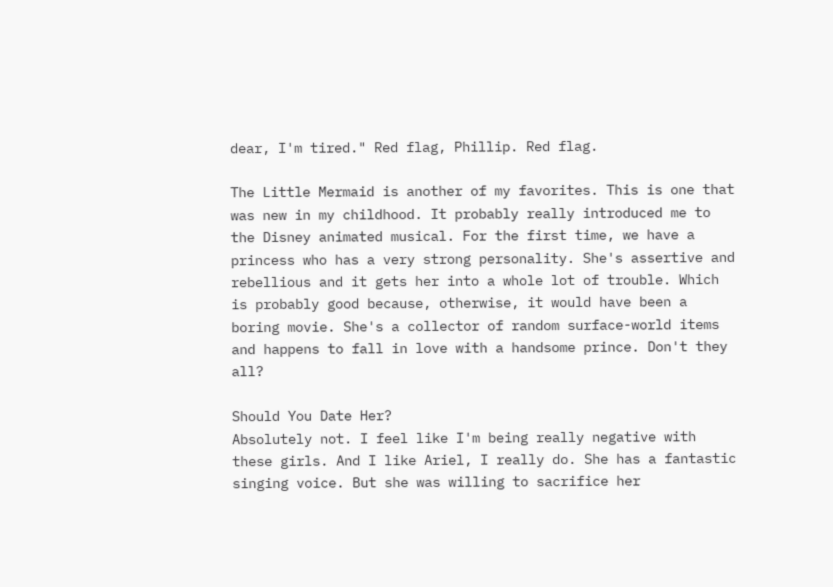dear, I'm tired." Red flag, Phillip. Red flag.

The Little Mermaid is another of my favorites. This is one that was new in my childhood. It probably really introduced me to the Disney animated musical. For the first time, we have a princess who has a very strong personality. She's assertive and rebellious and it gets her into a whole lot of trouble. Which is probably good because, otherwise, it would have been a boring movie. She's a collector of random surface-world items and happens to fall in love with a handsome prince. Don't they all?

Should You Date Her?
Absolutely not. I feel like I'm being really negative with these girls. And I like Ariel, I really do. She has a fantastic singing voice. But she was willing to sacrifice her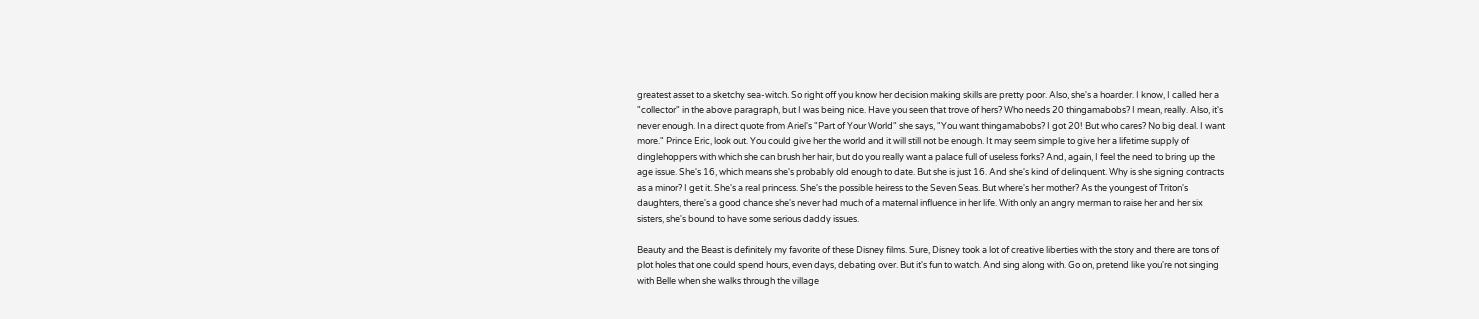greatest asset to a sketchy sea-witch. So right off you know her decision making skills are pretty poor. Also, she's a hoarder. I know, I called her a "collector" in the above paragraph, but I was being nice. Have you seen that trove of hers? Who needs 20 thingamabobs? I mean, really. Also, it's never enough. In a direct quote from Ariel's "Part of Your World" she says, "You want thingamabobs? I got 20! But who cares? No big deal. I want more." Prince Eric, look out. You could give her the world and it will still not be enough. It may seem simple to give her a lifetime supply of dinglehoppers with which she can brush her hair, but do you really want a palace full of useless forks? And, again, I feel the need to bring up the age issue. She's 16, which means she's probably old enough to date. But she is just 16. And she's kind of delinquent. Why is she signing contracts as a minor? I get it. She's a real princess. She's the possible heiress to the Seven Seas. But where's her mother? As the youngest of Triton's daughters, there's a good chance she's never had much of a maternal influence in her life. With only an angry merman to raise her and her six sisters, she's bound to have some serious daddy issues.

Beauty and the Beast is definitely my favorite of these Disney films. Sure, Disney took a lot of creative liberties with the story and there are tons of plot holes that one could spend hours, even days, debating over. But it's fun to watch. And sing along with. Go on, pretend like you're not singing with Belle when she walks through the village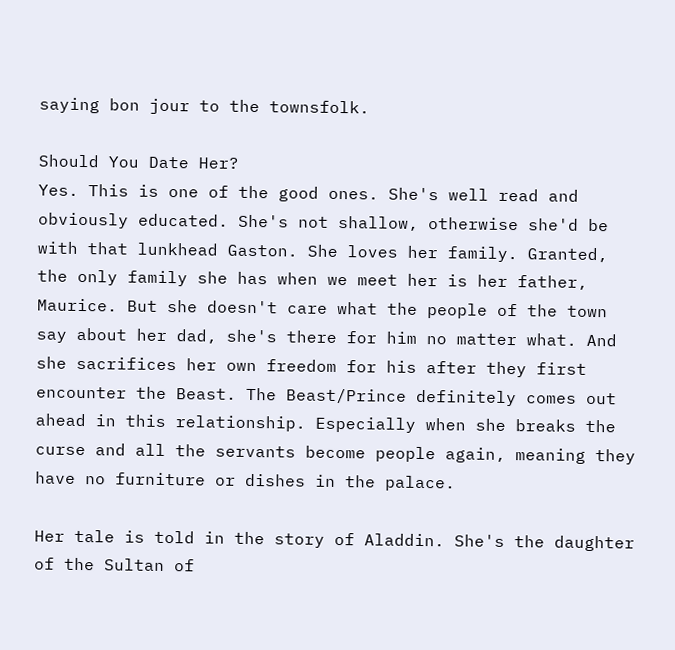saying bon jour to the townsfolk.

Should You Date Her?
Yes. This is one of the good ones. She's well read and obviously educated. She's not shallow, otherwise she'd be with that lunkhead Gaston. She loves her family. Granted, the only family she has when we meet her is her father, Maurice. But she doesn't care what the people of the town say about her dad, she's there for him no matter what. And she sacrifices her own freedom for his after they first encounter the Beast. The Beast/Prince definitely comes out ahead in this relationship. Especially when she breaks the curse and all the servants become people again, meaning they have no furniture or dishes in the palace.

Her tale is told in the story of Aladdin. She's the daughter of the Sultan of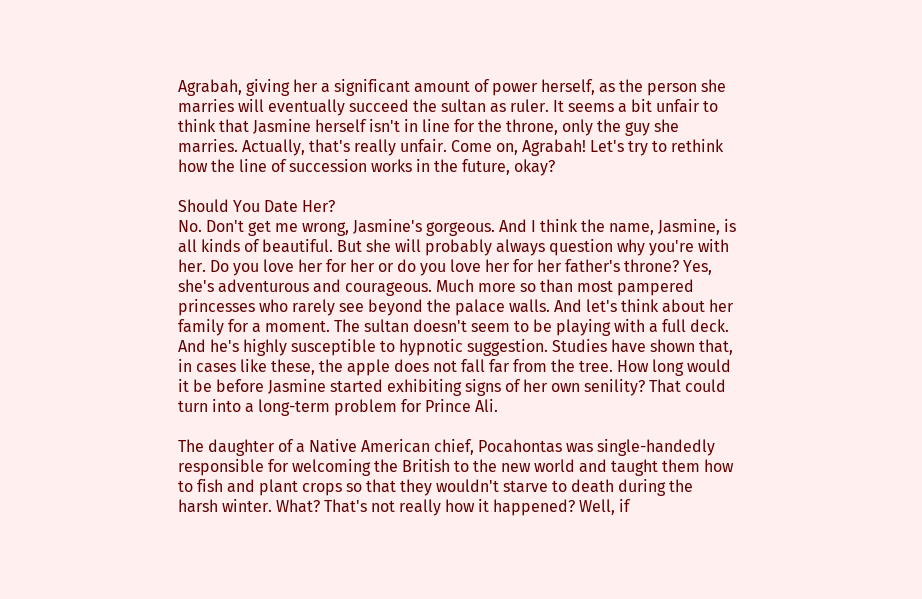Agrabah, giving her a significant amount of power herself, as the person she marries will eventually succeed the sultan as ruler. It seems a bit unfair to think that Jasmine herself isn't in line for the throne, only the guy she marries. Actually, that's really unfair. Come on, Agrabah! Let's try to rethink how the line of succession works in the future, okay?

Should You Date Her?
No. Don't get me wrong, Jasmine's gorgeous. And I think the name, Jasmine, is all kinds of beautiful. But she will probably always question why you're with her. Do you love her for her or do you love her for her father's throne? Yes, she's adventurous and courageous. Much more so than most pampered princesses who rarely see beyond the palace walls. And let's think about her family for a moment. The sultan doesn't seem to be playing with a full deck. And he's highly susceptible to hypnotic suggestion. Studies have shown that, in cases like these, the apple does not fall far from the tree. How long would it be before Jasmine started exhibiting signs of her own senility? That could turn into a long-term problem for Prince Ali.

The daughter of a Native American chief, Pocahontas was single-handedly responsible for welcoming the British to the new world and taught them how to fish and plant crops so that they wouldn't starve to death during the harsh winter. What? That's not really how it happened? Well, if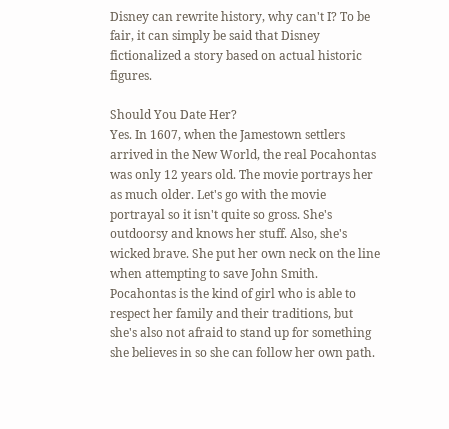Disney can rewrite history, why can't I? To be fair, it can simply be said that Disney fictionalized a story based on actual historic figures.

Should You Date Her?
Yes. In 1607, when the Jamestown settlers arrived in the New World, the real Pocahontas was only 12 years old. The movie portrays her as much older. Let's go with the movie portrayal so it isn't quite so gross. She's outdoorsy and knows her stuff. Also, she's wicked brave. She put her own neck on the line when attempting to save John Smith. Pocahontas is the kind of girl who is able to respect her family and their traditions, but she's also not afraid to stand up for something she believes in so she can follow her own path.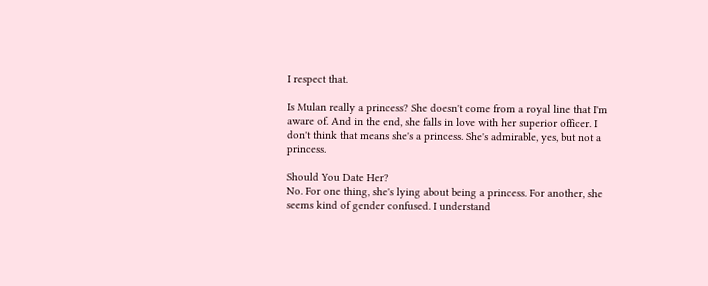I respect that.

Is Mulan really a princess? She doesn't come from a royal line that I'm aware of. And in the end, she falls in love with her superior officer. I don't think that means she's a princess. She's admirable, yes, but not a princess.

Should You Date Her?
No. For one thing, she's lying about being a princess. For another, she seems kind of gender confused. I understand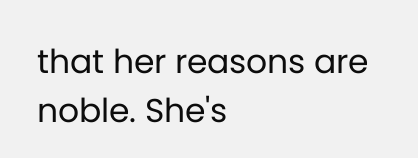that her reasons are noble. She's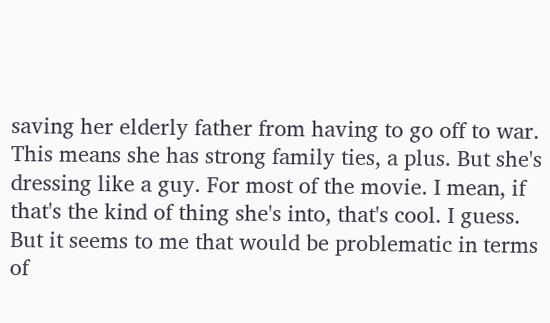saving her elderly father from having to go off to war. This means she has strong family ties, a plus. But she's dressing like a guy. For most of the movie. I mean, if that's the kind of thing she's into, that's cool. I guess. But it seems to me that would be problematic in terms of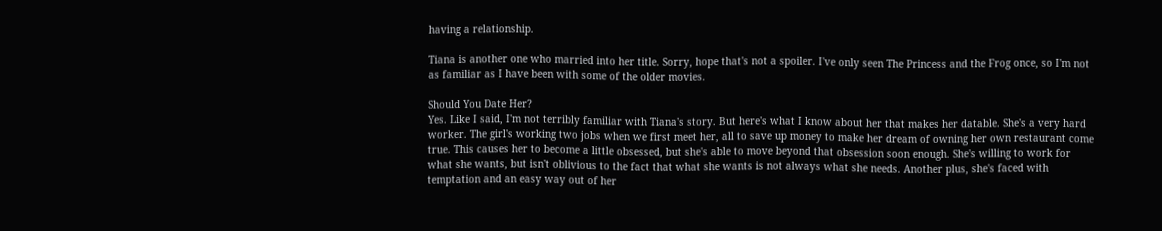having a relationship.

Tiana is another one who married into her title. Sorry, hope that's not a spoiler. I've only seen The Princess and the Frog once, so I'm not as familiar as I have been with some of the older movies.

Should You Date Her?
Yes. Like I said, I'm not terribly familiar with Tiana's story. But here's what I know about her that makes her datable. She's a very hard worker. The girl's working two jobs when we first meet her, all to save up money to make her dream of owning her own restaurant come true. This causes her to become a little obsessed, but she's able to move beyond that obsession soon enough. She's willing to work for what she wants, but isn't oblivious to the fact that what she wants is not always what she needs. Another plus, she's faced with temptation and an easy way out of her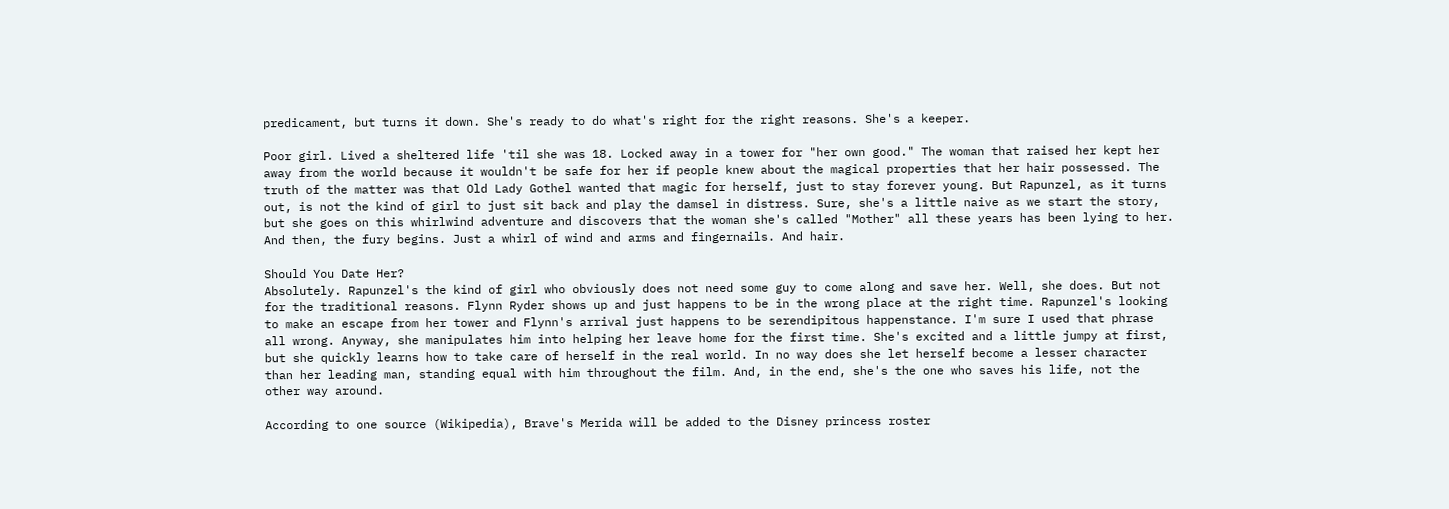predicament, but turns it down. She's ready to do what's right for the right reasons. She's a keeper.

Poor girl. Lived a sheltered life 'til she was 18. Locked away in a tower for "her own good." The woman that raised her kept her away from the world because it wouldn't be safe for her if people knew about the magical properties that her hair possessed. The truth of the matter was that Old Lady Gothel wanted that magic for herself, just to stay forever young. But Rapunzel, as it turns out, is not the kind of girl to just sit back and play the damsel in distress. Sure, she's a little naive as we start the story, but she goes on this whirlwind adventure and discovers that the woman she's called "Mother" all these years has been lying to her. And then, the fury begins. Just a whirl of wind and arms and fingernails. And hair.

Should You Date Her?
Absolutely. Rapunzel's the kind of girl who obviously does not need some guy to come along and save her. Well, she does. But not for the traditional reasons. Flynn Ryder shows up and just happens to be in the wrong place at the right time. Rapunzel's looking to make an escape from her tower and Flynn's arrival just happens to be serendipitous happenstance. I'm sure I used that phrase all wrong. Anyway, she manipulates him into helping her leave home for the first time. She's excited and a little jumpy at first, but she quickly learns how to take care of herself in the real world. In no way does she let herself become a lesser character than her leading man, standing equal with him throughout the film. And, in the end, she's the one who saves his life, not the other way around.

According to one source (Wikipedia), Brave's Merida will be added to the Disney princess roster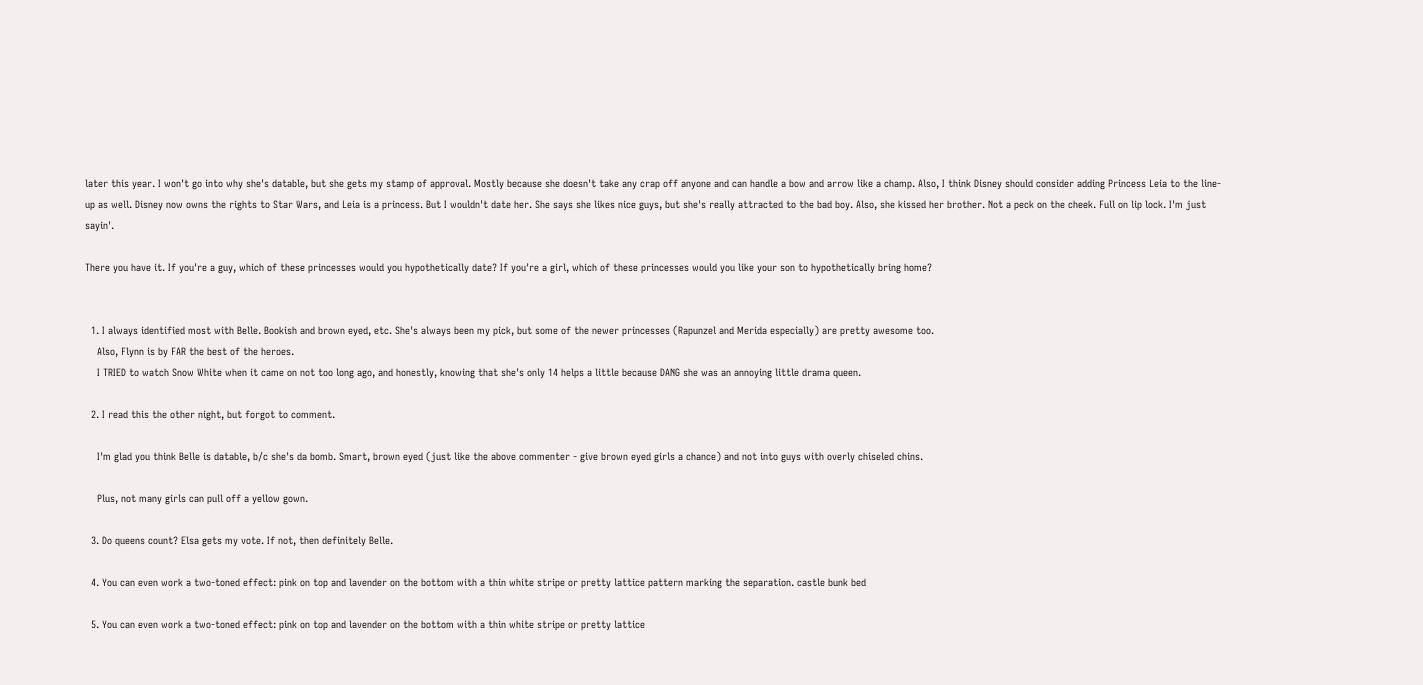later this year. I won't go into why she's datable, but she gets my stamp of approval. Mostly because she doesn't take any crap off anyone and can handle a bow and arrow like a champ. Also, I think Disney should consider adding Princess Leia to the line-up as well. Disney now owns the rights to Star Wars, and Leia is a princess. But I wouldn't date her. She says she likes nice guys, but she's really attracted to the bad boy. Also, she kissed her brother. Not a peck on the cheek. Full on lip lock. I'm just sayin'.

There you have it. If you're a guy, which of these princesses would you hypothetically date? If you're a girl, which of these princesses would you like your son to hypothetically bring home?


  1. I always identified most with Belle. Bookish and brown eyed, etc. She's always been my pick, but some of the newer princesses (Rapunzel and Merida especially) are pretty awesome too.
    Also, Flynn is by FAR the best of the heroes.
    I TRIED to watch Snow White when it came on not too long ago, and honestly, knowing that she's only 14 helps a little because DANG she was an annoying little drama queen.

  2. I read this the other night, but forgot to comment.

    I'm glad you think Belle is datable, b/c she's da bomb. Smart, brown eyed (just like the above commenter - give brown eyed girls a chance) and not into guys with overly chiseled chins.

    Plus, not many girls can pull off a yellow gown.

  3. Do queens count? Elsa gets my vote. If not, then definitely Belle.

  4. You can even work a two-toned effect: pink on top and lavender on the bottom with a thin white stripe or pretty lattice pattern marking the separation. castle bunk bed

  5. You can even work a two-toned effect: pink on top and lavender on the bottom with a thin white stripe or pretty lattice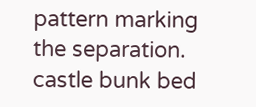pattern marking the separation. castle bunk bed